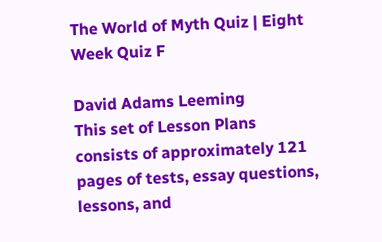The World of Myth Quiz | Eight Week Quiz F

David Adams Leeming
This set of Lesson Plans consists of approximately 121 pages of tests, essay questions, lessons, and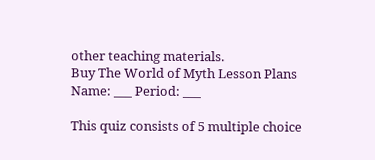other teaching materials.
Buy The World of Myth Lesson Plans
Name: ___ Period: ___

This quiz consists of 5 multiple choice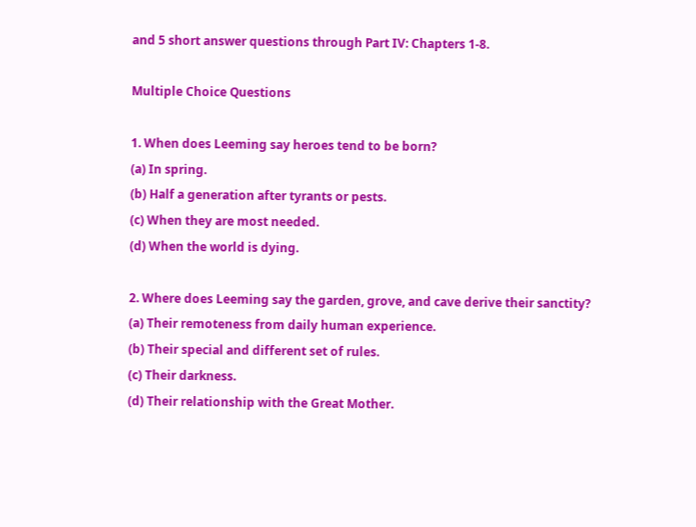and 5 short answer questions through Part IV: Chapters 1-8.

Multiple Choice Questions

1. When does Leeming say heroes tend to be born?
(a) In spring.
(b) Half a generation after tyrants or pests.
(c) When they are most needed.
(d) When the world is dying.

2. Where does Leeming say the garden, grove, and cave derive their sanctity?
(a) Their remoteness from daily human experience.
(b) Their special and different set of rules.
(c) Their darkness.
(d) Their relationship with the Great Mother.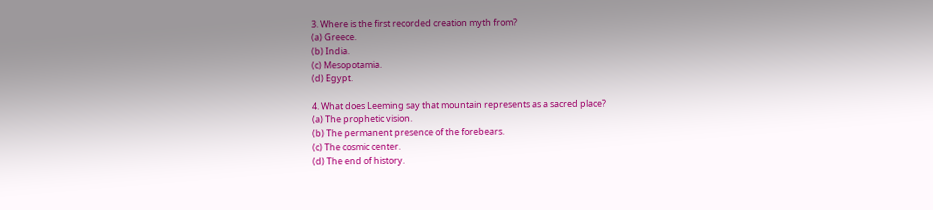3. Where is the first recorded creation myth from?
(a) Greece.
(b) India.
(c) Mesopotamia.
(d) Egypt.

4. What does Leeming say that mountain represents as a sacred place?
(a) The prophetic vision.
(b) The permanent presence of the forebears.
(c) The cosmic center.
(d) The end of history.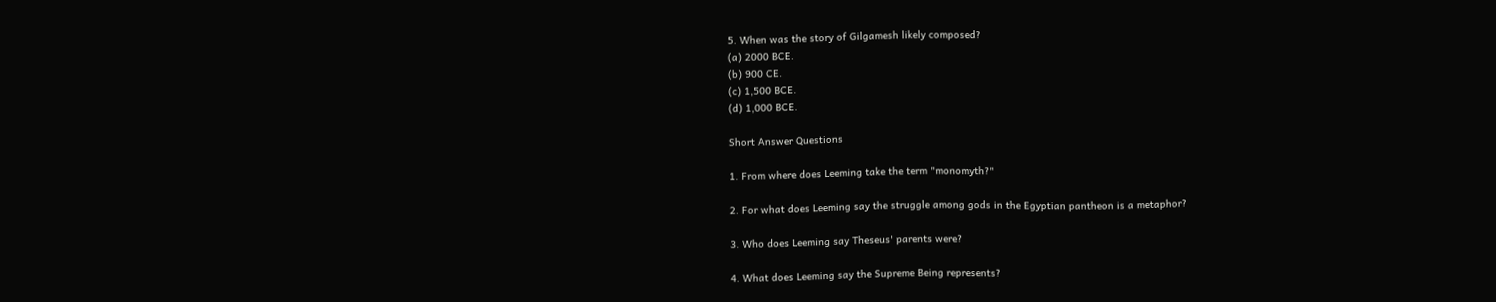5. When was the story of Gilgamesh likely composed?
(a) 2000 BCE.
(b) 900 CE.
(c) 1,500 BCE.
(d) 1,000 BCE.

Short Answer Questions

1. From where does Leeming take the term "monomyth?"

2. For what does Leeming say the struggle among gods in the Egyptian pantheon is a metaphor?

3. Who does Leeming say Theseus' parents were?

4. What does Leeming say the Supreme Being represents?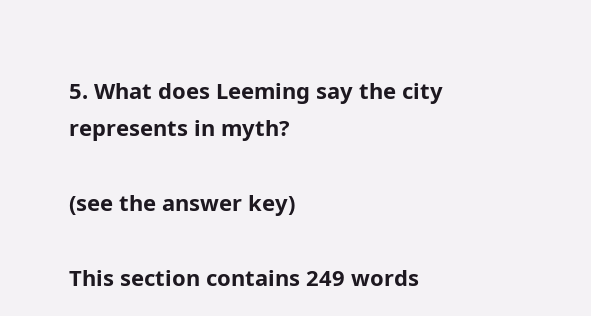5. What does Leeming say the city represents in myth?

(see the answer key)

This section contains 249 words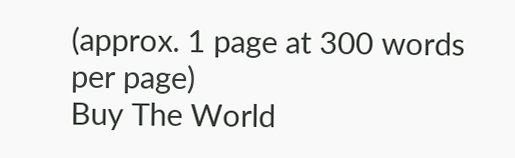(approx. 1 page at 300 words per page)
Buy The World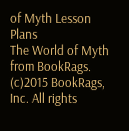of Myth Lesson Plans
The World of Myth from BookRags. (c)2015 BookRags, Inc. All rights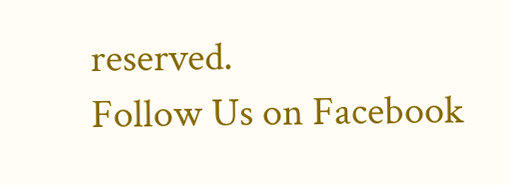reserved.
Follow Us on Facebook